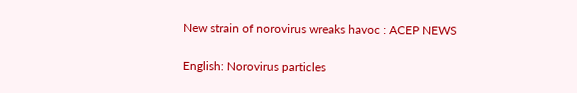New strain of norovirus wreaks havoc : ACEP NEWS

English: Norovirus particles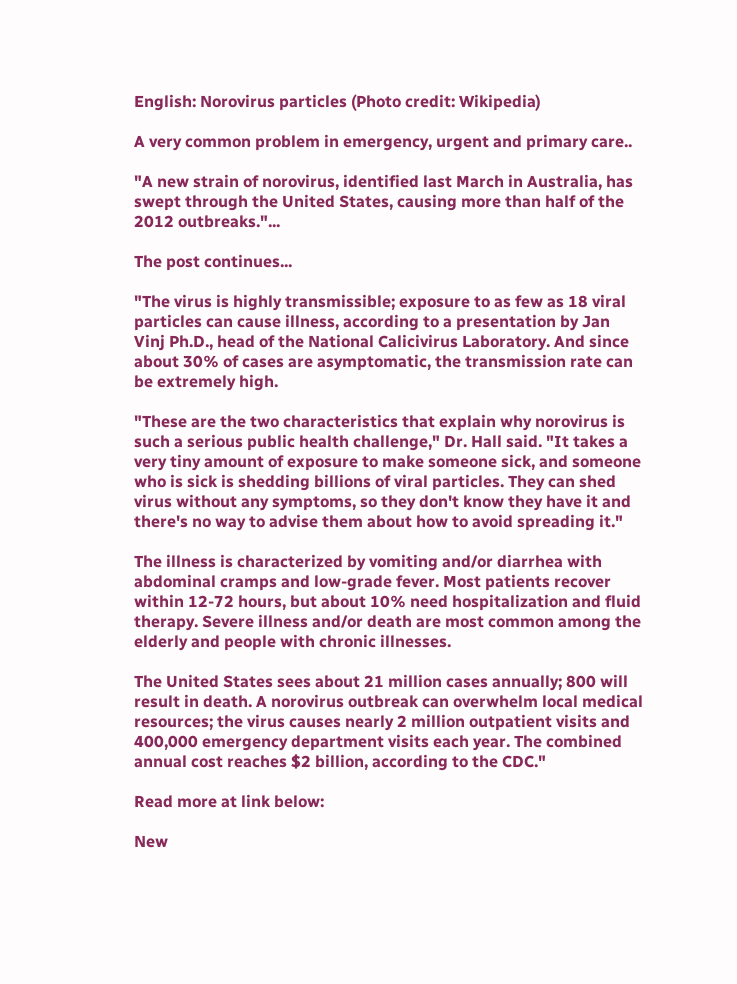English: Norovirus particles (Photo credit: Wikipedia)

A very common problem in emergency, urgent and primary care..

"A new strain of norovirus, identified last March in Australia, has swept through the United States, causing more than half of the 2012 outbreaks."...

The post continues...

"The virus is highly transmissible; exposure to as few as 18 viral particles can cause illness, according to a presentation by Jan Vinj Ph.D., head of the National Calicivirus Laboratory. And since about 30% of cases are asymptomatic, the transmission rate can be extremely high.

"These are the two characteristics that explain why norovirus is such a serious public health challenge," Dr. Hall said. "It takes a very tiny amount of exposure to make someone sick, and someone who is sick is shedding billions of viral particles. They can shed virus without any symptoms, so they don't know they have it and there's no way to advise them about how to avoid spreading it."

The illness is characterized by vomiting and/or diarrhea with abdominal cramps and low-grade fever. Most patients recover within 12-72 hours, but about 10% need hospitalization and fluid therapy. Severe illness and/or death are most common among the elderly and people with chronic illnesses.

The United States sees about 21 million cases annually; 800 will result in death. A norovirus outbreak can overwhelm local medical resources; the virus causes nearly 2 million outpatient visits and 400,000 emergency department visits each year. The combined annual cost reaches $2 billion, according to the CDC."

Read more at link below:

New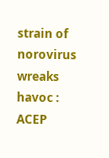strain of norovirus wreaks havoc : ACEP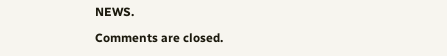NEWS.

Comments are closed.